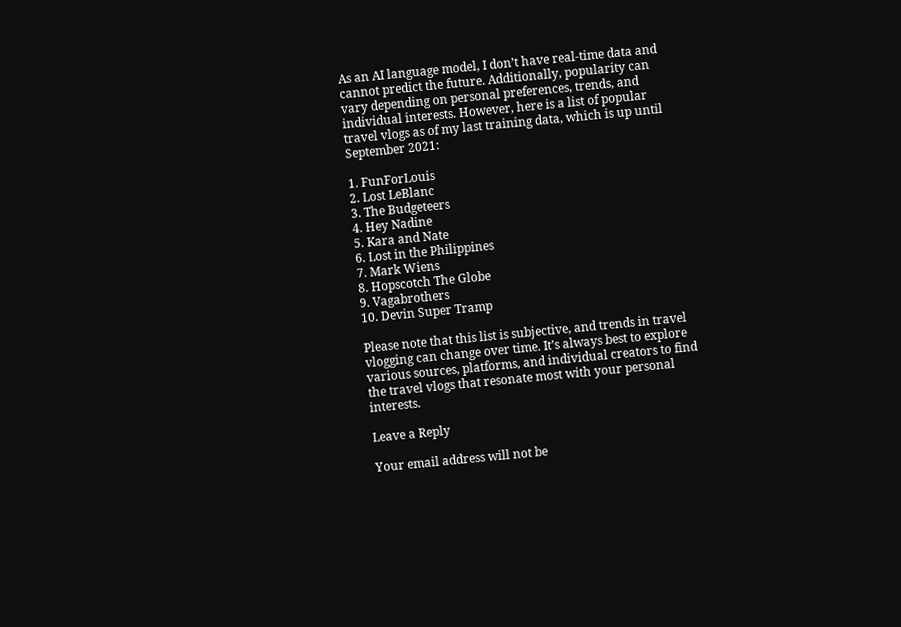As an AI language model, I don’t have real-time data and cannot predict the future. Additionally, popularity can vary depending on personal preferences, trends, and individual interests. However, here is a list of popular travel vlogs as of my last training data, which is up until September 2021:

1. FunForLouis
2. Lost LeBlanc
3. The Budgeteers
4. Hey Nadine
5. Kara and Nate
6. Lost in the Philippines
7. Mark Wiens
8. Hopscotch The Globe
9. Vagabrothers
10. Devin Super Tramp

Please note that this list is subjective, and trends in travel vlogging can change over time. It’s always best to explore various sources, platforms, and individual creators to find the travel vlogs that resonate most with your personal interests.

Leave a Reply

Your email address will not be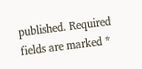published. Required fields are marked *